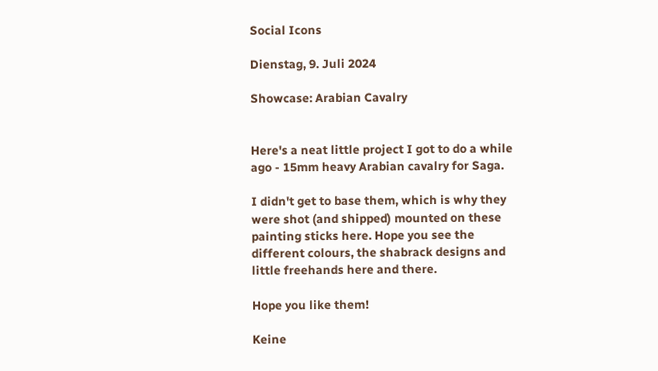Social Icons

Dienstag, 9. Juli 2024

Showcase: Arabian Cavalry


Here's a neat little project I got to do a while ago - 15mm heavy Arabian cavalry for Saga.

I didn't get to base them, which is why they were shot (and shipped) mounted on these painting sticks here. Hope you see the different colours, the shabrack designs and little freehands here and there.

Hope you like them!

Keine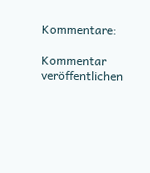Kommentare:

Kommentar veröffentlichen